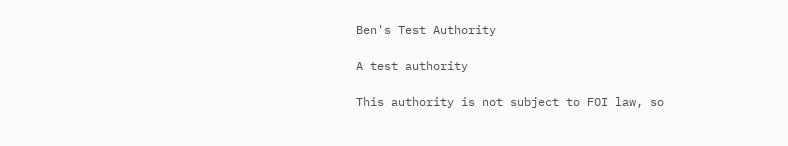Ben's Test Authority

A test authority

This authority is not subject to FOI law, so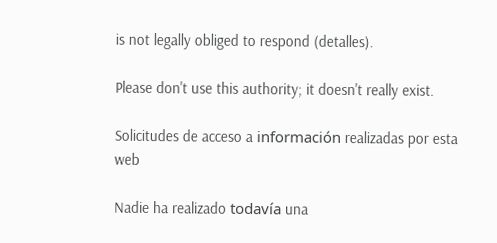is not legally obliged to respond (detalles).

Please don't use this authority; it doesn't really exist.

Solicitudes de acceso a información realizadas por esta web

Nadie ha realizado todavía una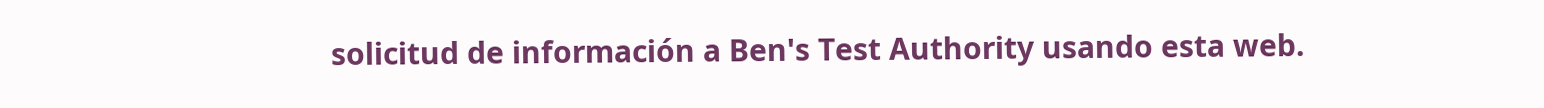solicitud de información a Ben's Test Authority usando esta web.